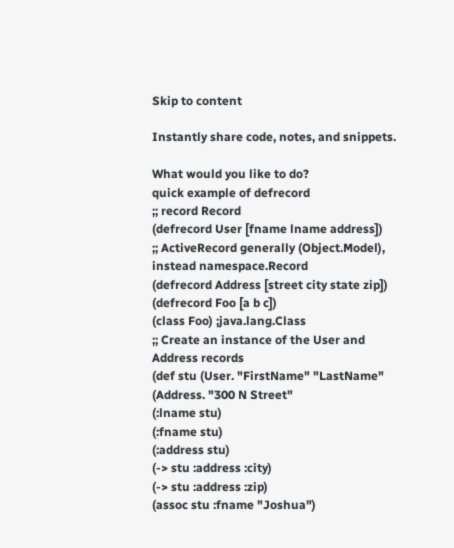Skip to content

Instantly share code, notes, and snippets.

What would you like to do?
quick example of defrecord
;; record Record
(defrecord User [fname lname address])
;; ActiveRecord generally (Object.Model), instead namespace.Record
(defrecord Address [street city state zip])
(defrecord Foo [a b c])
(class Foo) ;java.lang.Class
;; Create an instance of the User and Address records
(def stu (User. "FirstName" "LastName"
(Address. "300 N Street"
(:lname stu)
(:fname stu)
(:address stu)
(-> stu :address :city)
(-> stu :address :zip)
(assoc stu :fname "Joshua")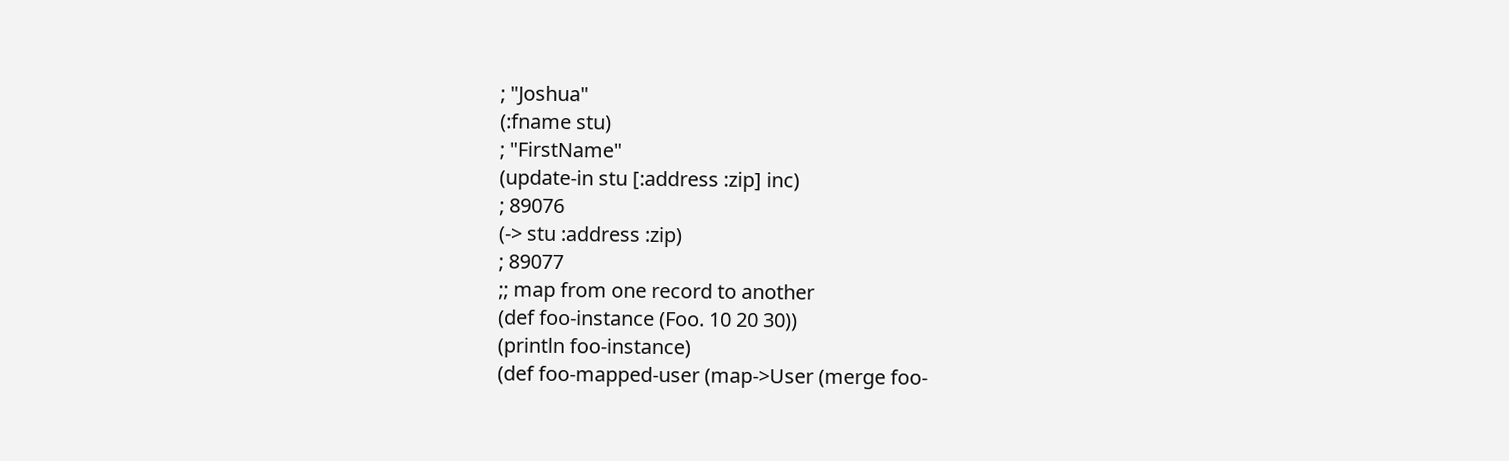; "Joshua"
(:fname stu)
; "FirstName"
(update-in stu [:address :zip] inc)
; 89076
(-> stu :address :zip)
; 89077
;; map from one record to another
(def foo-instance (Foo. 10 20 30))
(println foo-instance)
(def foo-mapped-user (map->User (merge foo-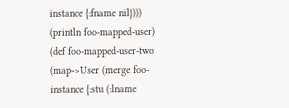instance {:fname nil})))
(println foo-mapped-user)
(def foo-mapped-user-two (map->User (merge foo-instance {:stu (:lname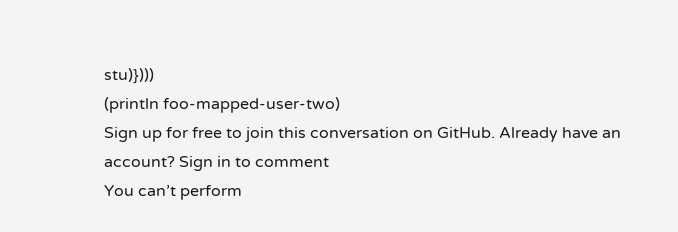stu)})))
(println foo-mapped-user-two)
Sign up for free to join this conversation on GitHub. Already have an account? Sign in to comment
You can’t perform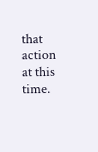that action at this time.